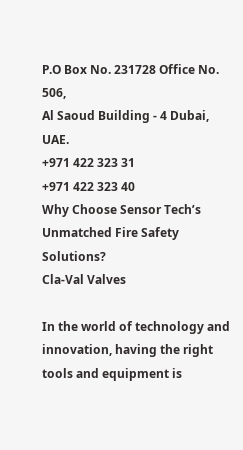P.O Box No. 231728 Office No. 506,
Al Saoud Building - 4 Dubai, UAE.
+971 422 323 31
+971 422 323 40
Why Choose Sensor Tech’s Unmatched Fire Safety Solutions?
Cla-Val Valves

In the world of technology and innovation, having the right tools and equipment is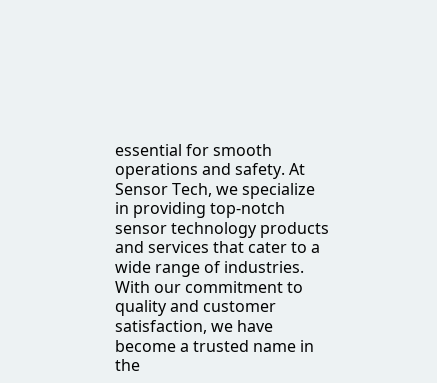essential for smooth operations and safety. At Sensor Tech, we specialize in providing top-notch sensor technology products and services that cater to a wide range of industries. With our commitment to quality and customer satisfaction, we have become a trusted name in the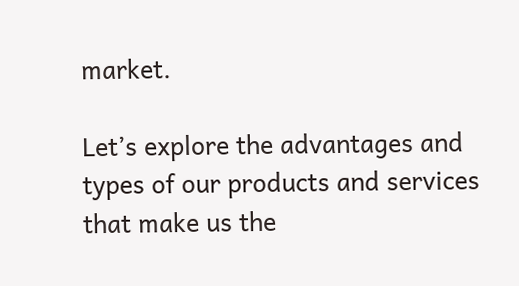market.

Let’s explore the advantages and types of our products and services that make us the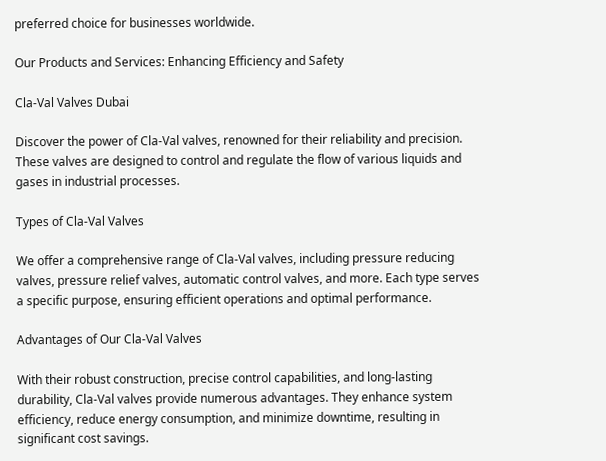preferred choice for businesses worldwide.

Our Products and Services: Enhancing Efficiency and Safety

Cla-Val Valves Dubai

Discover the power of Cla-Val valves, renowned for their reliability and precision. These valves are designed to control and regulate the flow of various liquids and gases in industrial processes.

Types of Cla-Val Valves

We offer a comprehensive range of Cla-Val valves, including pressure reducing valves, pressure relief valves, automatic control valves, and more. Each type serves a specific purpose, ensuring efficient operations and optimal performance.

Advantages of Our Cla-Val Valves

With their robust construction, precise control capabilities, and long-lasting durability, Cla-Val valves provide numerous advantages. They enhance system efficiency, reduce energy consumption, and minimize downtime, resulting in significant cost savings.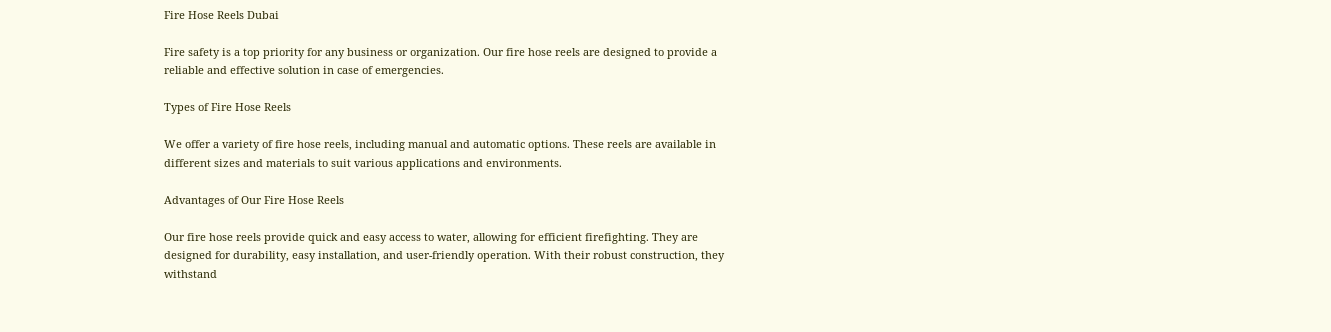Fire Hose Reels Dubai

Fire safety is a top priority for any business or organization. Our fire hose reels are designed to provide a reliable and effective solution in case of emergencies.

Types of Fire Hose Reels

We offer a variety of fire hose reels, including manual and automatic options. These reels are available in different sizes and materials to suit various applications and environments.

Advantages of Our Fire Hose Reels

Our fire hose reels provide quick and easy access to water, allowing for efficient firefighting. They are designed for durability, easy installation, and user-friendly operation. With their robust construction, they withstand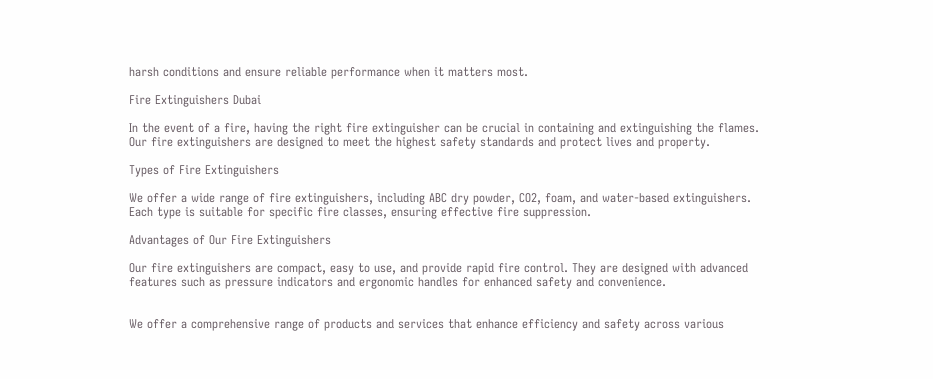harsh conditions and ensure reliable performance when it matters most.

Fire Extinguishers Dubai

In the event of a fire, having the right fire extinguisher can be crucial in containing and extinguishing the flames. Our fire extinguishers are designed to meet the highest safety standards and protect lives and property.

Types of Fire Extinguishers

We offer a wide range of fire extinguishers, including ABC dry powder, CO2, foam, and water-based extinguishers. Each type is suitable for specific fire classes, ensuring effective fire suppression.

Advantages of Our Fire Extinguishers

Our fire extinguishers are compact, easy to use, and provide rapid fire control. They are designed with advanced features such as pressure indicators and ergonomic handles for enhanced safety and convenience.


We offer a comprehensive range of products and services that enhance efficiency and safety across various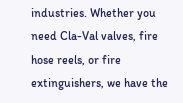industries. Whether you need Cla-Val valves, fire hose reels, or fire extinguishers, we have the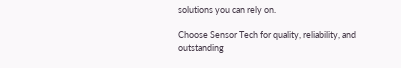solutions you can rely on.

Choose Sensor Tech for quality, reliability, and outstanding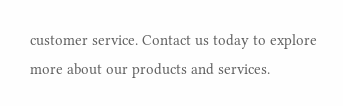customer service. Contact us today to explore more about our products and services.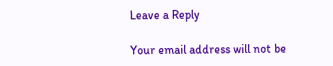Leave a Reply

Your email address will not be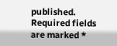published. Required fields are marked *